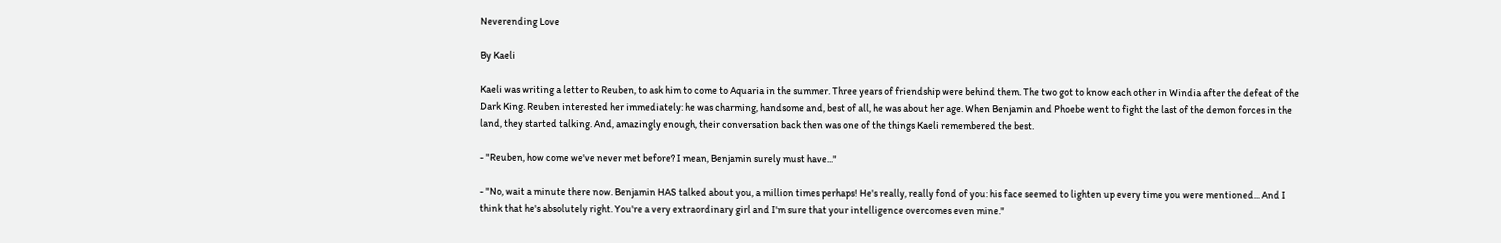Neverending Love

By Kaeli

Kaeli was writing a letter to Reuben, to ask him to come to Aquaria in the summer. Three years of friendship were behind them. The two got to know each other in Windia after the defeat of the Dark King. Reuben interested her immediately: he was charming, handsome and, best of all, he was about her age. When Benjamin and Phoebe went to fight the last of the demon forces in the land, they started talking. And, amazingly enough, their conversation back then was one of the things Kaeli remembered the best.

- "Reuben, how come we've never met before? I mean, Benjamin surely must have..."

- "No, wait a minute there now. Benjamin HAS talked about you, a million times perhaps! He's really, really fond of you: his face seemed to lighten up every time you were mentioned... And I think that he's absolutely right. You're a very extraordinary girl and I'm sure that your intelligence overcomes even mine."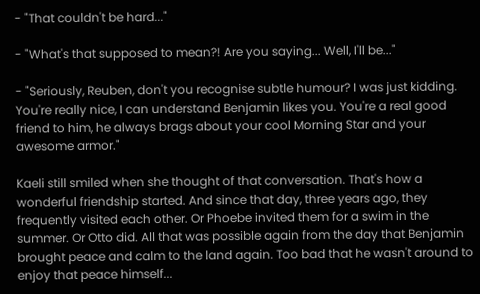- "That couldn't be hard..."

- "What's that supposed to mean?! Are you saying... Well, I'll be..."

- "Seriously, Reuben, don't you recognise subtle humour? I was just kidding. You're really nice, I can understand Benjamin likes you. You're a real good friend to him, he always brags about your cool Morning Star and your awesome armor."

Kaeli still smiled when she thought of that conversation. That's how a wonderful friendship started. And since that day, three years ago, they frequently visited each other. Or Phoebe invited them for a swim in the summer. Or Otto did. All that was possible again from the day that Benjamin brought peace and calm to the land again. Too bad that he wasn't around to enjoy that peace himself...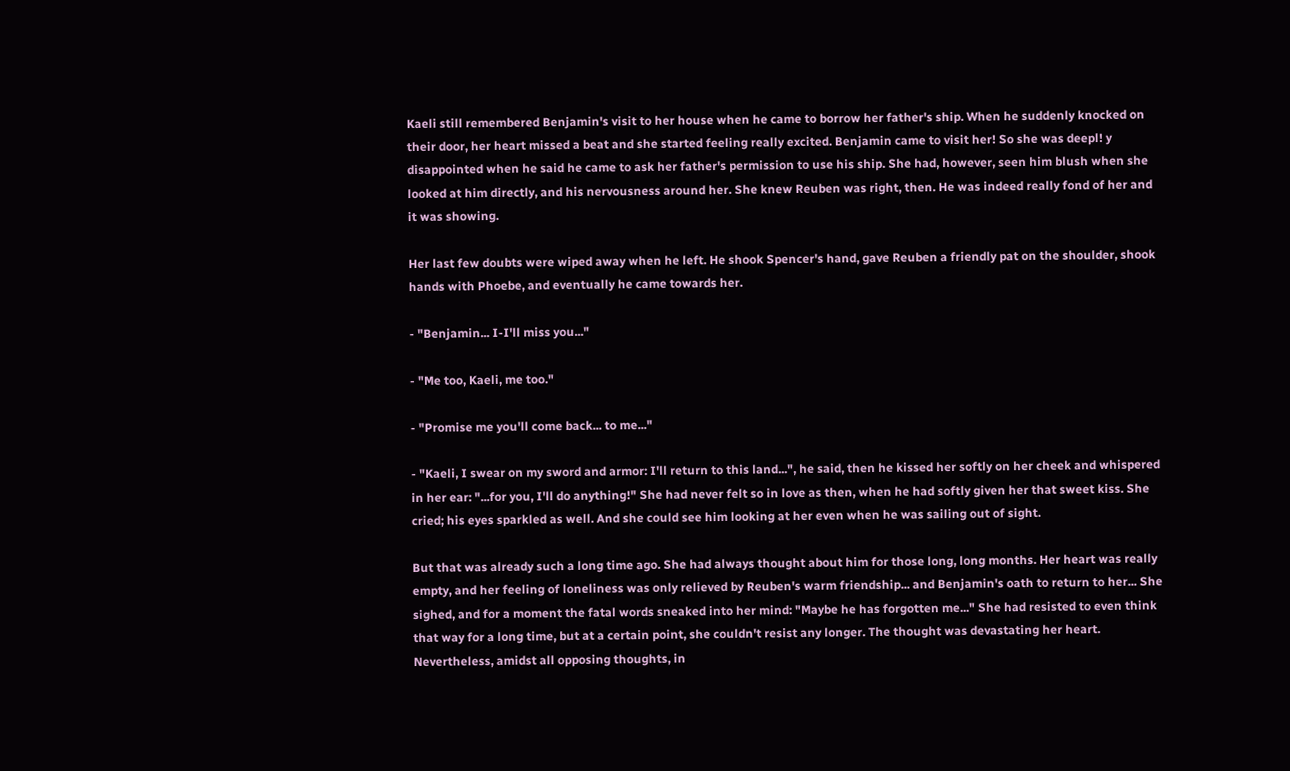Kaeli still remembered Benjamin's visit to her house when he came to borrow her father's ship. When he suddenly knocked on their door, her heart missed a beat and she started feeling really excited. Benjamin came to visit her! So she was deepl! y disappointed when he said he came to ask her father's permission to use his ship. She had, however, seen him blush when she looked at him directly, and his nervousness around her. She knew Reuben was right, then. He was indeed really fond of her and it was showing.

Her last few doubts were wiped away when he left. He shook Spencer's hand, gave Reuben a friendly pat on the shoulder, shook hands with Phoebe, and eventually he came towards her.

- "Benjamin... I-I'll miss you..."

- "Me too, Kaeli, me too."

- "Promise me you'll come back... to me..."

- "Kaeli, I swear on my sword and armor: I'll return to this land...", he said, then he kissed her softly on her cheek and whispered in her ear: "...for you, I'll do anything!" She had never felt so in love as then, when he had softly given her that sweet kiss. She cried; his eyes sparkled as well. And she could see him looking at her even when he was sailing out of sight.

But that was already such a long time ago. She had always thought about him for those long, long months. Her heart was really empty, and her feeling of loneliness was only relieved by Reuben's warm friendship... and Benjamin's oath to return to her... She sighed, and for a moment the fatal words sneaked into her mind: "Maybe he has forgotten me..." She had resisted to even think that way for a long time, but at a certain point, she couldn't resist any longer. The thought was devastating her heart. Nevertheless, amidst all opposing thoughts, in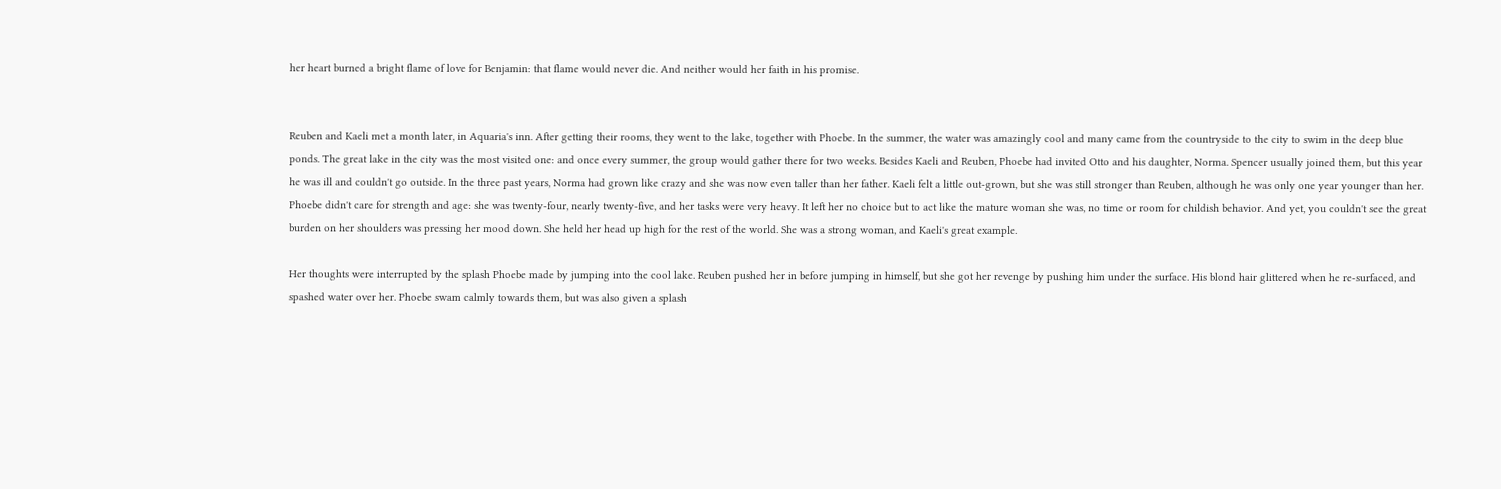her heart burned a bright flame of love for Benjamin: that flame would never die. And neither would her faith in his promise.


Reuben and Kaeli met a month later, in Aquaria's inn. After getting their rooms, they went to the lake, together with Phoebe. In the summer, the water was amazingly cool and many came from the countryside to the city to swim in the deep blue ponds. The great lake in the city was the most visited one: and once every summer, the group would gather there for two weeks. Besides Kaeli and Reuben, Phoebe had invited Otto and his daughter, Norma. Spencer usually joined them, but this year he was ill and couldn't go outside. In the three past years, Norma had grown like crazy and she was now even taller than her father. Kaeli felt a little out-grown, but she was still stronger than Reuben, although he was only one year younger than her. Phoebe didn't care for strength and age: she was twenty-four, nearly twenty-five, and her tasks were very heavy. It left her no choice but to act like the mature woman she was, no time or room for childish behavior. And yet, you couldn't see the great burden on her shoulders was pressing her mood down. She held her head up high for the rest of the world. She was a strong woman, and Kaeli's great example.

Her thoughts were interrupted by the splash Phoebe made by jumping into the cool lake. Reuben pushed her in before jumping in himself, but she got her revenge by pushing him under the surface. His blond hair glittered when he re-surfaced, and spashed water over her. Phoebe swam calmly towards them, but was also given a splash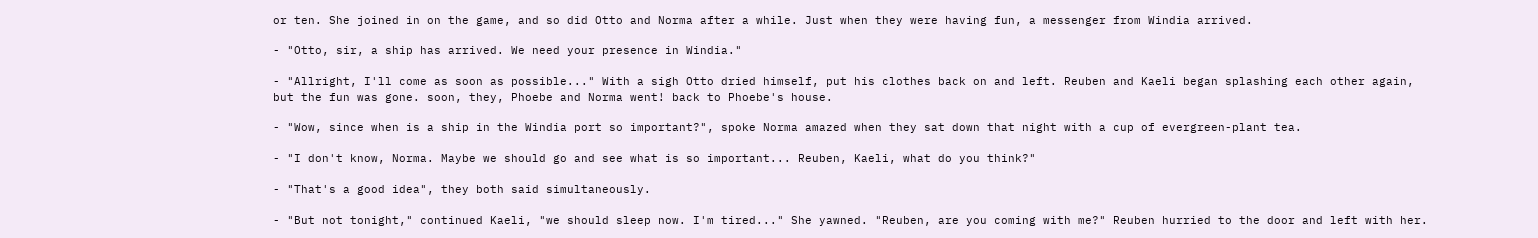or ten. She joined in on the game, and so did Otto and Norma after a while. Just when they were having fun, a messenger from Windia arrived.

- "Otto, sir, a ship has arrived. We need your presence in Windia."

- "Allright, I'll come as soon as possible..." With a sigh Otto dried himself, put his clothes back on and left. Reuben and Kaeli began splashing each other again, but the fun was gone. soon, they, Phoebe and Norma went! back to Phoebe's house.

- "Wow, since when is a ship in the Windia port so important?", spoke Norma amazed when they sat down that night with a cup of evergreen-plant tea.

- "I don't know, Norma. Maybe we should go and see what is so important... Reuben, Kaeli, what do you think?"

- "That's a good idea", they both said simultaneously.

- "But not tonight," continued Kaeli, "we should sleep now. I'm tired..." She yawned. "Reuben, are you coming with me?" Reuben hurried to the door and left with her.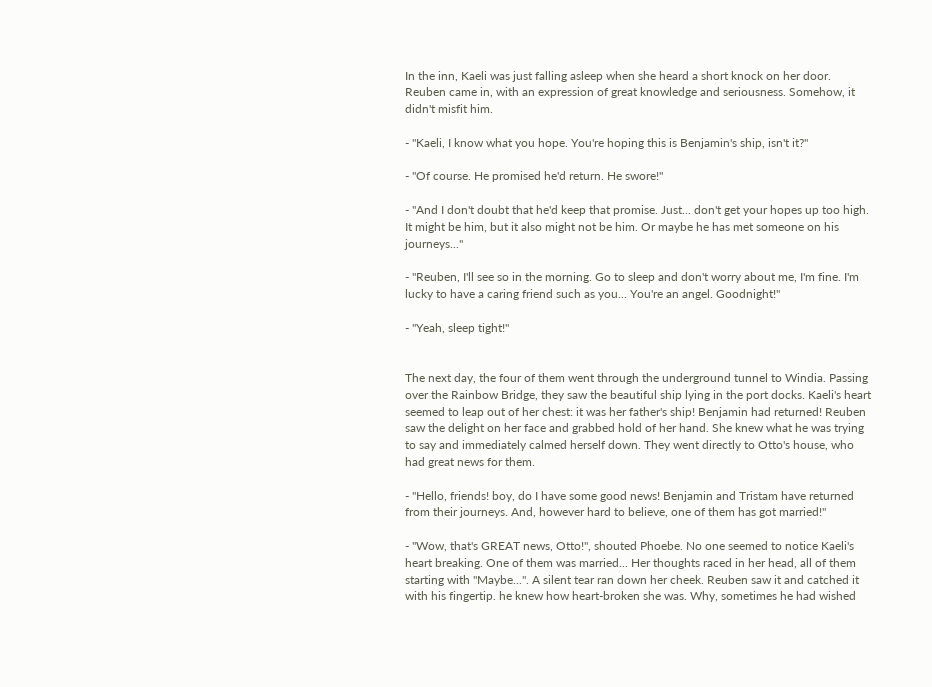In the inn, Kaeli was just falling asleep when she heard a short knock on her door. Reuben came in, with an expression of great knowledge and seriousness. Somehow, it didn't misfit him.

- "Kaeli, I know what you hope. You're hoping this is Benjamin's ship, isn't it?"

- "Of course. He promised he'd return. He swore!"

- "And I don't doubt that he'd keep that promise. Just... don't get your hopes up too high. It might be him, but it also might not be him. Or maybe he has met someone on his journeys..."

- "Reuben, I'll see so in the morning. Go to sleep and don't worry about me, I'm fine. I'm lucky to have a caring friend such as you... You're an angel. Goodnight!"

- "Yeah, sleep tight!"


The next day, the four of them went through the underground tunnel to Windia. Passing over the Rainbow Bridge, they saw the beautiful ship lying in the port docks. Kaeli's heart seemed to leap out of her chest: it was her father's ship! Benjamin had returned! Reuben saw the delight on her face and grabbed hold of her hand. She knew what he was trying to say and immediately calmed herself down. They went directly to Otto's house, who had great news for them.

- "Hello, friends! boy, do I have some good news! Benjamin and Tristam have returned from their journeys. And, however hard to believe, one of them has got married!"

- "Wow, that's GREAT news, Otto!", shouted Phoebe. No one seemed to notice Kaeli's heart breaking. One of them was married... Her thoughts raced in her head, all of them starting with "Maybe...". A silent tear ran down her cheek. Reuben saw it and catched it with his fingertip. he knew how heart-broken she was. Why, sometimes he had wished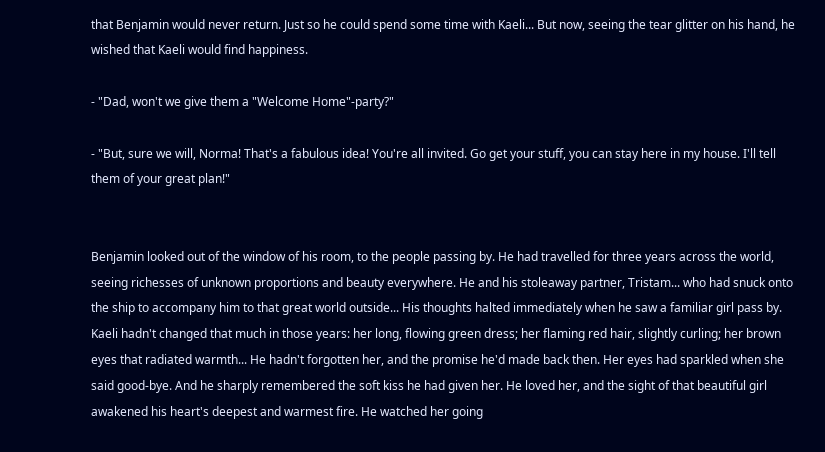that Benjamin would never return. Just so he could spend some time with Kaeli... But now, seeing the tear glitter on his hand, he wished that Kaeli would find happiness.

- "Dad, won't we give them a "Welcome Home"-party?"

- "But, sure we will, Norma! That's a fabulous idea! You're all invited. Go get your stuff, you can stay here in my house. I'll tell them of your great plan!"


Benjamin looked out of the window of his room, to the people passing by. He had travelled for three years across the world, seeing richesses of unknown proportions and beauty everywhere. He and his stoleaway partner, Tristam... who had snuck onto the ship to accompany him to that great world outside... His thoughts halted immediately when he saw a familiar girl pass by. Kaeli hadn't changed that much in those years: her long, flowing green dress; her flaming red hair, slightly curling; her brown eyes that radiated warmth... He hadn't forgotten her, and the promise he'd made back then. Her eyes had sparkled when she said good-bye. And he sharply remembered the soft kiss he had given her. He loved her, and the sight of that beautiful girl awakened his heart's deepest and warmest fire. He watched her going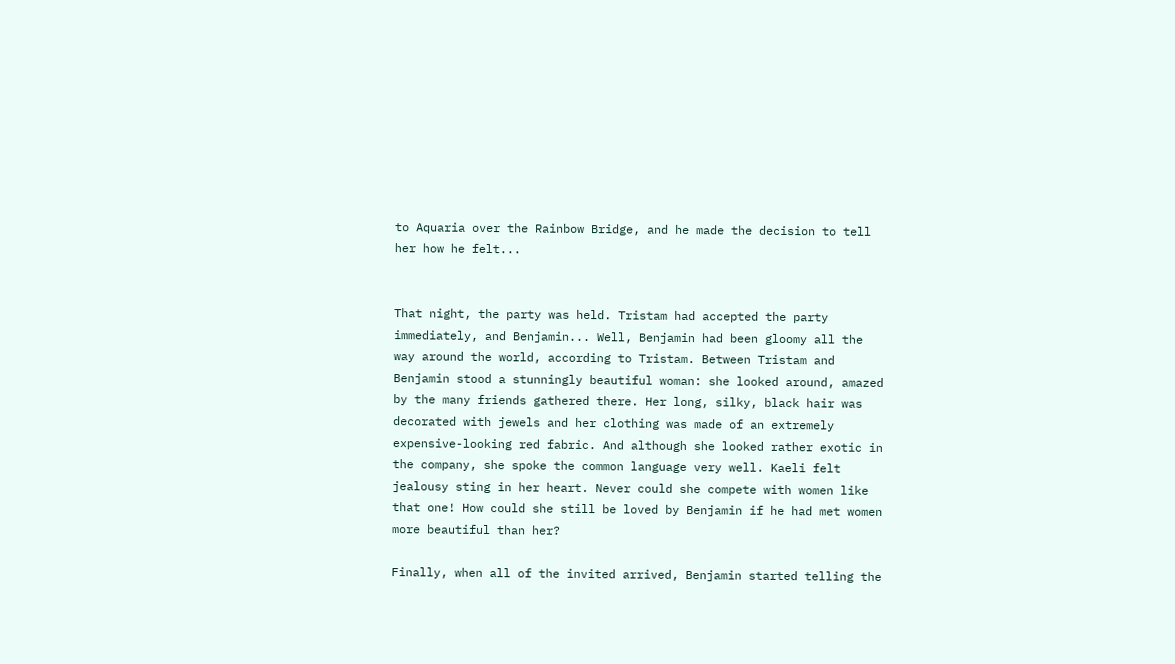to Aquaria over the Rainbow Bridge, and he made the decision to tell her how he felt...


That night, the party was held. Tristam had accepted the party immediately, and Benjamin... Well, Benjamin had been gloomy all the way around the world, according to Tristam. Between Tristam and Benjamin stood a stunningly beautiful woman: she looked around, amazed by the many friends gathered there. Her long, silky, black hair was decorated with jewels and her clothing was made of an extremely expensive-looking red fabric. And although she looked rather exotic in the company, she spoke the common language very well. Kaeli felt jealousy sting in her heart. Never could she compete with women like that one! How could she still be loved by Benjamin if he had met women more beautiful than her?

Finally, when all of the invited arrived, Benjamin started telling the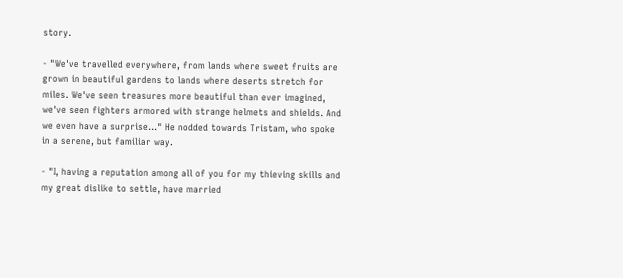story.

- "We've travelled everywhere, from lands where sweet fruits are grown in beautiful gardens to lands where deserts stretch for miles. We've seen treasures more beautiful than ever imagined, we've seen fighters armored with strange helmets and shields. And we even have a surprise..." He nodded towards Tristam, who spoke in a serene, but familiar way.

- "I, having a reputation among all of you for my thieving skills and my great dislike to settle, have married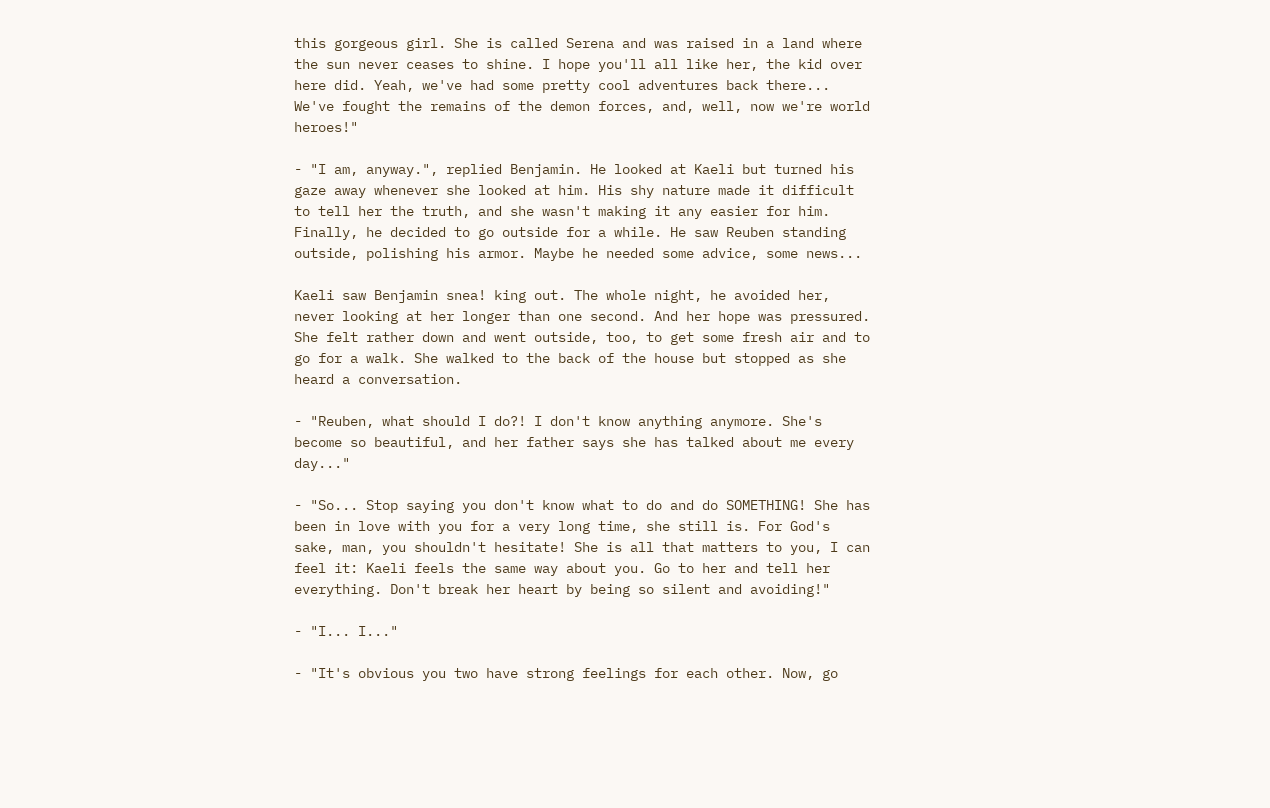this gorgeous girl. She is called Serena and was raised in a land where the sun never ceases to shine. I hope you'll all like her, the kid over here did. Yeah, we've had some pretty cool adventures back there... We've fought the remains of the demon forces, and, well, now we're world heroes!"

- "I am, anyway.", replied Benjamin. He looked at Kaeli but turned his gaze away whenever she looked at him. His shy nature made it difficult to tell her the truth, and she wasn't making it any easier for him. Finally, he decided to go outside for a while. He saw Reuben standing outside, polishing his armor. Maybe he needed some advice, some news...

Kaeli saw Benjamin snea! king out. The whole night, he avoided her, never looking at her longer than one second. And her hope was pressured. She felt rather down and went outside, too, to get some fresh air and to go for a walk. She walked to the back of the house but stopped as she heard a conversation.

- "Reuben, what should I do?! I don't know anything anymore. She's become so beautiful, and her father says she has talked about me every day..."

- "So... Stop saying you don't know what to do and do SOMETHING! She has been in love with you for a very long time, she still is. For God's sake, man, you shouldn't hesitate! She is all that matters to you, I can feel it: Kaeli feels the same way about you. Go to her and tell her everything. Don't break her heart by being so silent and avoiding!"

- "I... I..."

- "It's obvious you two have strong feelings for each other. Now, go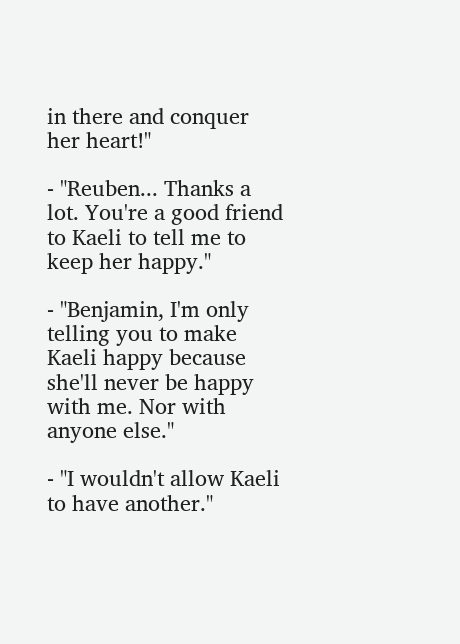in there and conquer her heart!"

- "Reuben... Thanks a lot. You're a good friend to Kaeli to tell me to keep her happy."

- "Benjamin, I'm only telling you to make Kaeli happy because she'll never be happy with me. Nor with anyone else."

- "I wouldn't allow Kaeli to have another."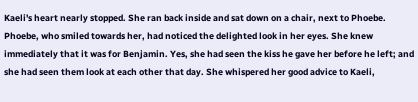Kaeli's heart nearly stopped. She ran back inside and sat down on a chair, next to Phoebe. Phoebe, who smiled towards her, had noticed the delighted look in her eyes. She knew immediately that it was for Benjamin. Yes, she had seen the kiss he gave her before he left; and she had seen them look at each other that day. She whispered her good advice to Kaeli,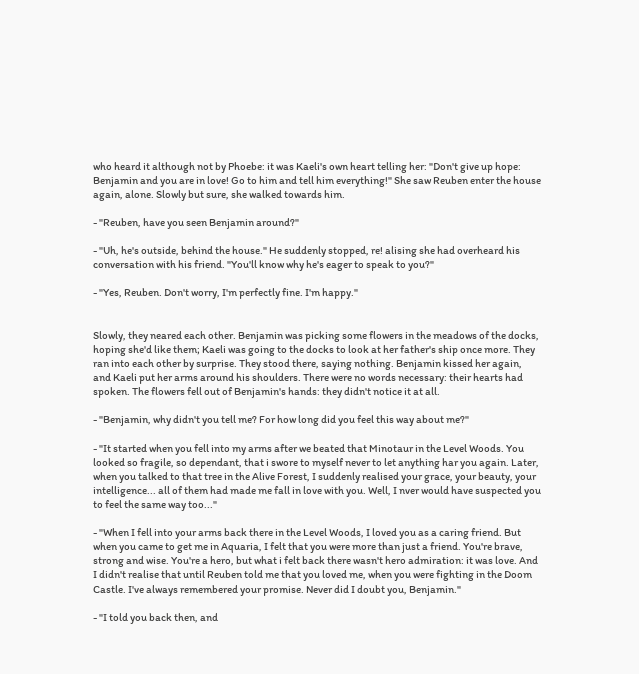who heard it although not by Phoebe: it was Kaeli's own heart telling her: "Don't give up hope: Benjamin and you are in love! Go to him and tell him everything!" She saw Reuben enter the house again, alone. Slowly but sure, she walked towards him.

- "Reuben, have you seen Benjamin around?"

- "Uh, he's outside, behind the house." He suddenly stopped, re! alising she had overheard his conversation with his friend. "You'll know why he's eager to speak to you?"

- "Yes, Reuben. Don't worry, I'm perfectly fine. I'm happy."


Slowly, they neared each other. Benjamin was picking some flowers in the meadows of the docks, hoping she'd like them; Kaeli was going to the docks to look at her father's ship once more. They ran into each other by surprise. They stood there, saying nothing. Benjamin kissed her again, and Kaeli put her arms around his shoulders. There were no words necessary: their hearts had spoken. The flowers fell out of Benjamin's hands: they didn't notice it at all.

- "Benjamin, why didn't you tell me? For how long did you feel this way about me?"

- "It started when you fell into my arms after we beated that Minotaur in the Level Woods. You looked so fragile, so dependant, that i swore to myself never to let anything har you again. Later, when you talked to that tree in the Alive Forest, I suddenly realised your grace, your beauty, your intelligence... all of them had made me fall in love with you. Well, I nver would have suspected you to feel the same way too..."

- "When I fell into your arms back there in the Level Woods, I loved you as a caring friend. But when you came to get me in Aquaria, I felt that you were more than just a friend. You're brave, strong and wise. You're a hero, but what i felt back there wasn't hero admiration: it was love. And I didn't realise that until Reuben told me that you loved me, when you were fighting in the Doom Castle. I've always remembered your promise. Never did I doubt you, Benjamin."

- "I told you back then, and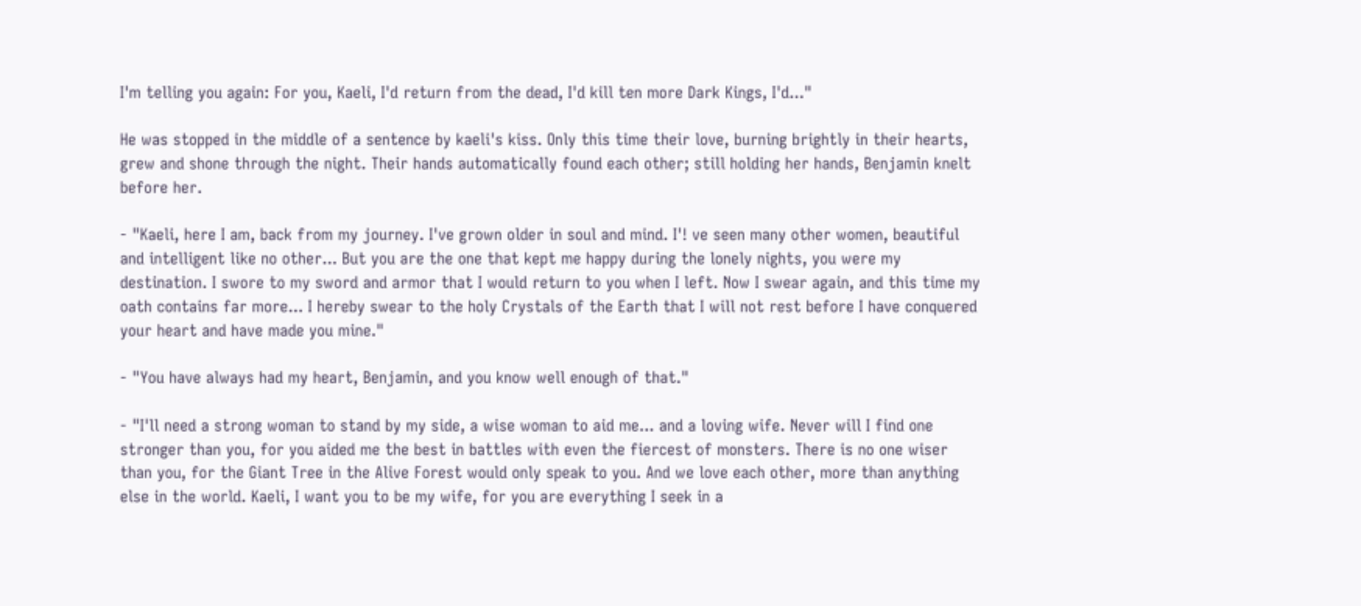I'm telling you again: For you, Kaeli, I'd return from the dead, I'd kill ten more Dark Kings, I'd..."

He was stopped in the middle of a sentence by kaeli's kiss. Only this time their love, burning brightly in their hearts, grew and shone through the night. Their hands automatically found each other; still holding her hands, Benjamin knelt before her.

- "Kaeli, here I am, back from my journey. I've grown older in soul and mind. I'! ve seen many other women, beautiful and intelligent like no other... But you are the one that kept me happy during the lonely nights, you were my destination. I swore to my sword and armor that I would return to you when I left. Now I swear again, and this time my oath contains far more... I hereby swear to the holy Crystals of the Earth that I will not rest before I have conquered your heart and have made you mine."

- "You have always had my heart, Benjamin, and you know well enough of that."

- "I'll need a strong woman to stand by my side, a wise woman to aid me... and a loving wife. Never will I find one stronger than you, for you aided me the best in battles with even the fiercest of monsters. There is no one wiser than you, for the Giant Tree in the Alive Forest would only speak to you. And we love each other, more than anything else in the world. Kaeli, I want you to be my wife, for you are everything I seek in a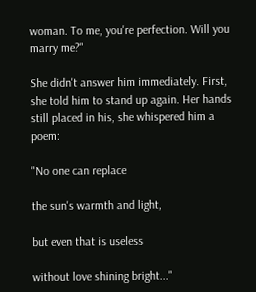woman. To me, you're perfection. Will you marry me?"

She didn't answer him immediately. First, she told him to stand up again. Her hands still placed in his, she whispered him a poem:

"No one can replace

the sun's warmth and light,

but even that is useless

without love shining bright..."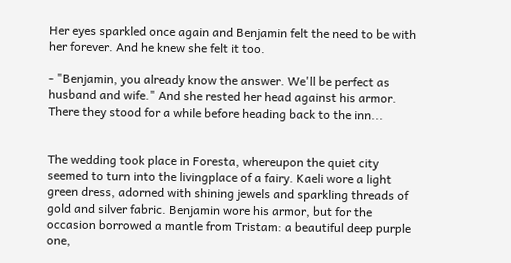Her eyes sparkled once again and Benjamin felt the need to be with her forever. And he knew she felt it too.

- "Benjamin, you already know the answer. We'll be perfect as husband and wife." And she rested her head against his armor. There they stood for a while before heading back to the inn...


The wedding took place in Foresta, whereupon the quiet city seemed to turn into the livingplace of a fairy. Kaeli wore a light green dress, adorned with shining jewels and sparkling threads of gold and silver fabric. Benjamin wore his armor, but for the occasion borrowed a mantle from Tristam: a beautiful deep purple one,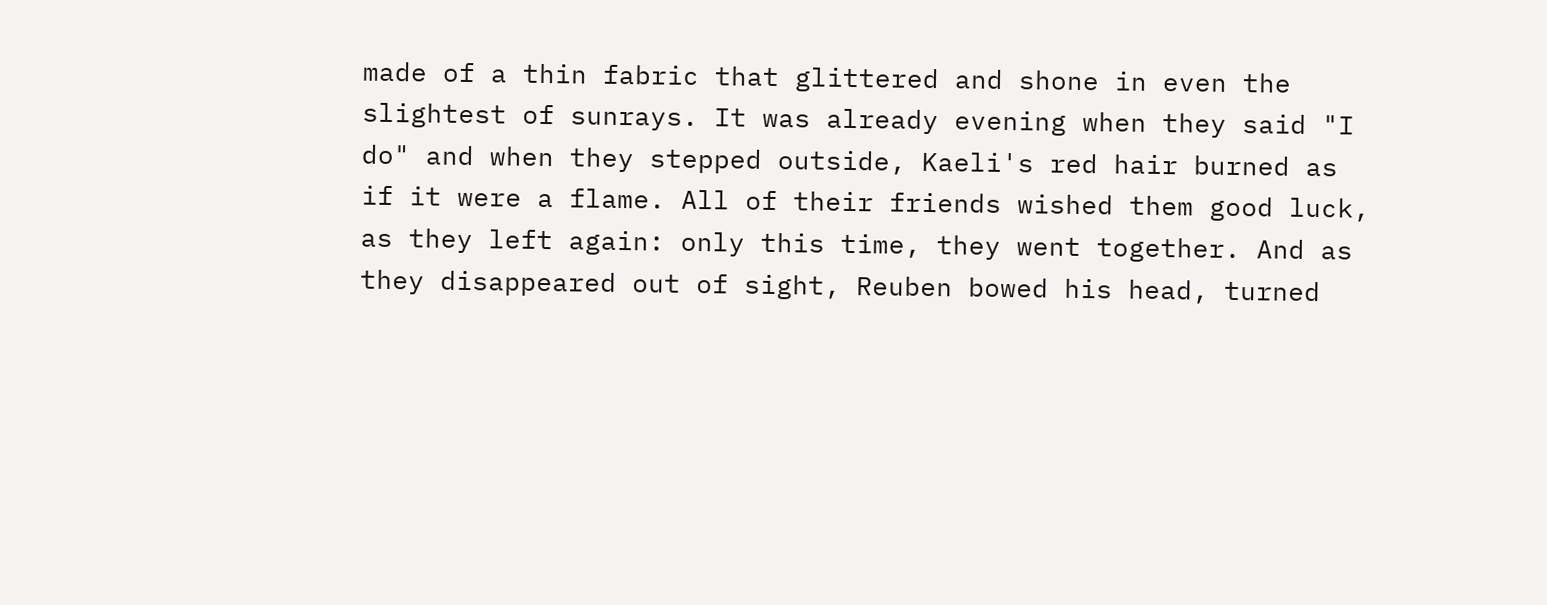made of a thin fabric that glittered and shone in even the slightest of sunrays. It was already evening when they said "I do" and when they stepped outside, Kaeli's red hair burned as if it were a flame. All of their friends wished them good luck, as they left again: only this time, they went together. And as they disappeared out of sight, Reuben bowed his head, turned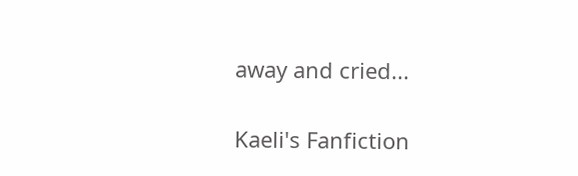away and cried...

Kaeli's Fanfiction